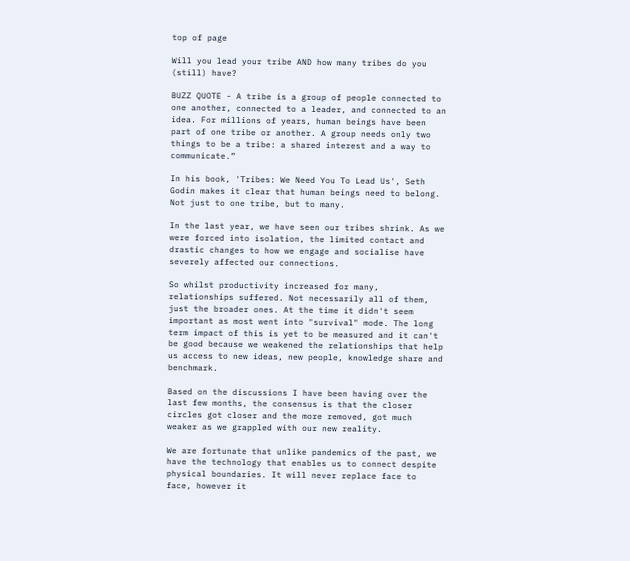top of page

Will you lead your tribe AND how many tribes do you (still) have?

BUZZ QUOTE - A tribe is a group of people connected to one another, connected to a leader, and connected to an idea. For millions of years, human beings have been part of one tribe or another. A group needs only two things to be a tribe: a shared interest and a way to communicate.”

In his book, 'Tribes: We Need You To Lead Us', Seth Godin makes it clear that human beings need to belong. Not just to one tribe, but to many.

In the last year, we have seen our tribes shrink. As we were forced into isolation, the limited contact and drastic changes to how we engage and socialise have severely affected our connections.

So whilst productivity increased for many, relationships suffered. Not necessarily all of them, just the broader ones. At the time it didn't seem important as most went into "survival" mode. The long term impact of this is yet to be measured and it can't be good because we weakened the relationships that help us access to new ideas, new people, knowledge share and benchmark.

Based on the discussions I have been having over the last few months, the consensus is that the closer circles got closer and the more removed, got much weaker as we grappled with our new reality.

We are fortunate that unlike pandemics of the past, we have the technology that enables us to connect despite physical boundaries. It will never replace face to face, however it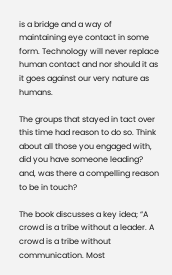is a bridge and a way of maintaining eye contact in some form. Technology will never replace human contact and nor should it as it goes against our very nature as humans.

The groups that stayed in tact over this time had reason to do so. Think about all those you engaged with, did you have someone leading? and, was there a compelling reason to be in touch?

The book discusses a key idea; “A crowd is a tribe without a leader. A crowd is a tribe without communication. Most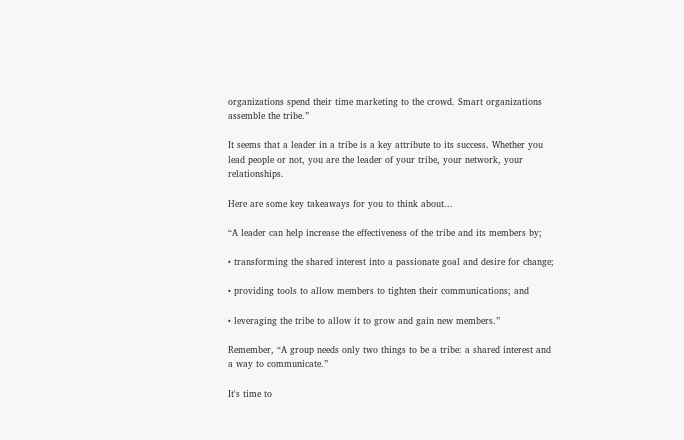organizations spend their time marketing to the crowd. Smart organizations assemble the tribe.”

It seems that a leader in a tribe is a key attribute to its success. Whether you lead people or not, you are the leader of your tribe, your network, your relationships.

Here are some key takeaways for you to think about...

“A leader can help increase the effectiveness of the tribe and its members by;

• transforming the shared interest into a passionate goal and desire for change;

• providing tools to allow members to tighten their communications; and

• leveraging the tribe to allow it to grow and gain new members.”

Remember, “A group needs only two things to be a tribe: a shared interest and a way to communicate.”

It's time to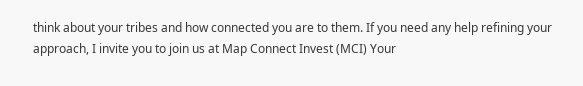think about your tribes and how connected you are to them. If you need any help refining your approach, I invite you to join us at Map Connect Invest (MCI) Your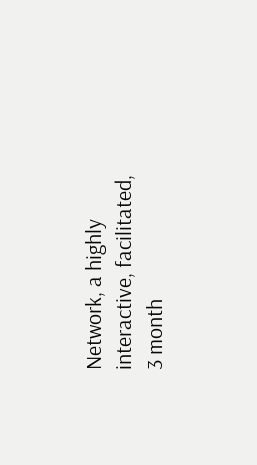Network, a highly interactive, facilitated, 3 month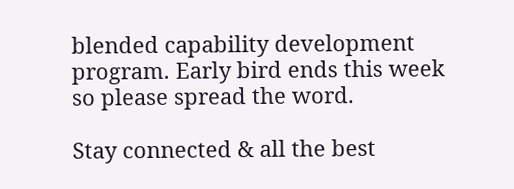blended capability development program. Early bird ends this week so please spread the word.

Stay connected & all the best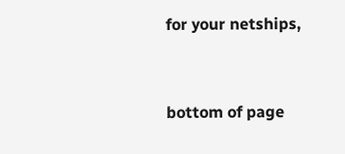for your netships,



bottom of page